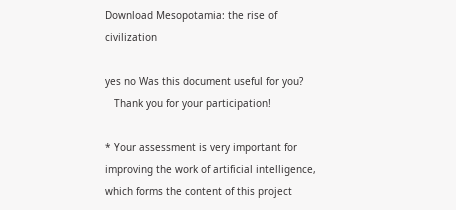Download Mesopotamia: the rise of civilization

yes no Was this document useful for you?
   Thank you for your participation!

* Your assessment is very important for improving the work of artificial intelligence, which forms the content of this project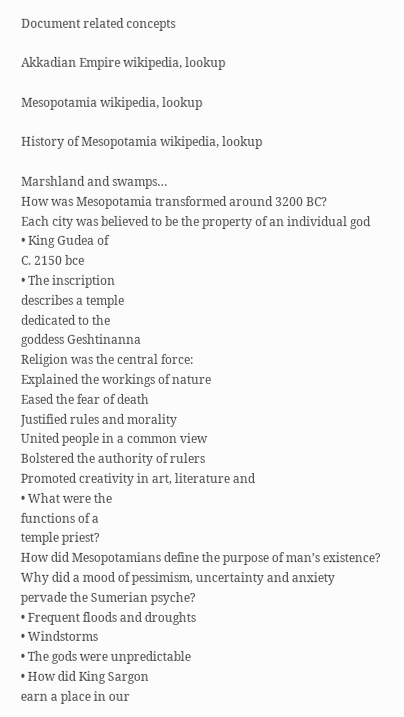Document related concepts

Akkadian Empire wikipedia, lookup

Mesopotamia wikipedia, lookup

History of Mesopotamia wikipedia, lookup

Marshland and swamps…
How was Mesopotamia transformed around 3200 BC?
Each city was believed to be the property of an individual god
• King Gudea of
C. 2150 bce
• The inscription
describes a temple
dedicated to the
goddess Geshtinanna
Religion was the central force:
Explained the workings of nature
Eased the fear of death
Justified rules and morality
United people in a common view
Bolstered the authority of rulers
Promoted creativity in art, literature and
• What were the
functions of a
temple priest?
How did Mesopotamians define the purpose of man’s existence?
Why did a mood of pessimism, uncertainty and anxiety
pervade the Sumerian psyche?
• Frequent floods and droughts
• Windstorms
• The gods were unpredictable
• How did King Sargon
earn a place in our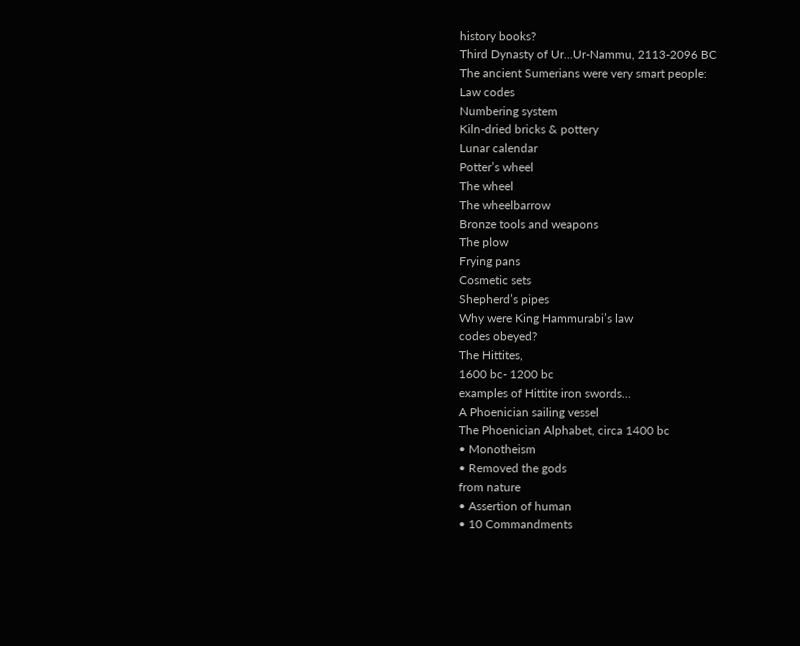history books?
Third Dynasty of Ur…Ur-Nammu, 2113-2096 BC
The ancient Sumerians were very smart people:
Law codes
Numbering system
Kiln-dried bricks & pottery
Lunar calendar
Potter’s wheel
The wheel
The wheelbarrow
Bronze tools and weapons
The plow
Frying pans
Cosmetic sets
Shepherd’s pipes
Why were King Hammurabi’s law
codes obeyed?
The Hittites,
1600 bc- 1200 bc
examples of Hittite iron swords…
A Phoenician sailing vessel
The Phoenician Alphabet, circa 1400 bc
• Monotheism
• Removed the gods
from nature
• Assertion of human
• 10 Commandments